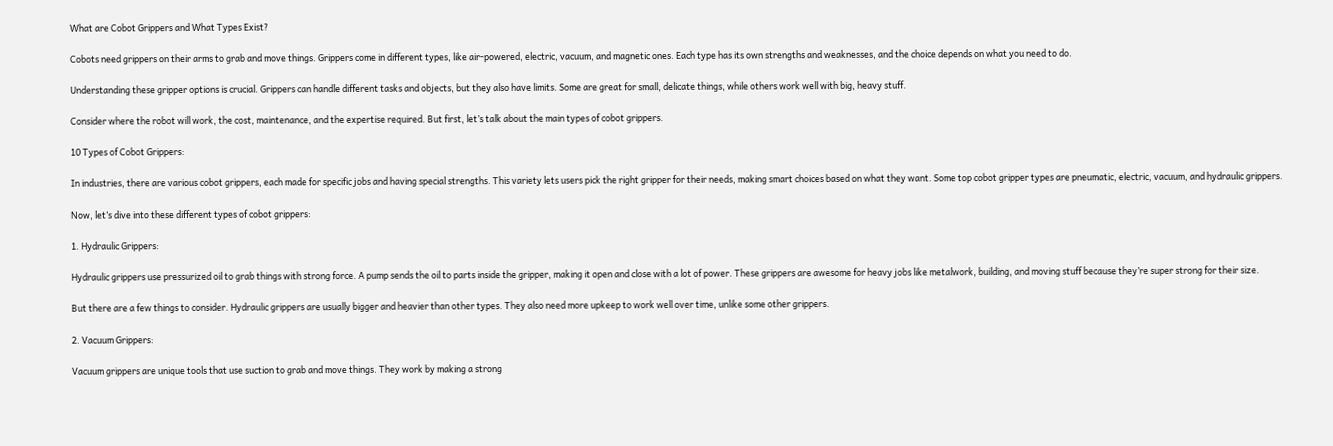What are Cobot Grippers and What Types Exist?

Cobots need grippers on their arms to grab and move things. Grippers come in different types, like air-powered, electric, vacuum, and magnetic ones. Each type has its own strengths and weaknesses, and the choice depends on what you need to do.

Understanding these gripper options is crucial. Grippers can handle different tasks and objects, but they also have limits. Some are great for small, delicate things, while others work well with big, heavy stuff.

Consider where the robot will work, the cost, maintenance, and the expertise required. But first, let’s talk about the main types of cobot grippers.

10 Types of Cobot Grippers:

In industries, there are various cobot grippers, each made for specific jobs and having special strengths. This variety lets users pick the right gripper for their needs, making smart choices based on what they want. Some top cobot gripper types are pneumatic, electric, vacuum, and hydraulic grippers.

Now, let’s dive into these different types of cobot grippers:

1. Hydraulic Grippers:

Hydraulic grippers use pressurized oil to grab things with strong force. A pump sends the oil to parts inside the gripper, making it open and close with a lot of power. These grippers are awesome for heavy jobs like metalwork, building, and moving stuff because they’re super strong for their size.

But there are a few things to consider. Hydraulic grippers are usually bigger and heavier than other types. They also need more upkeep to work well over time, unlike some other grippers.

2. Vacuum Grippers:

Vacuum grippers are unique tools that use suction to grab and move things. They work by making a strong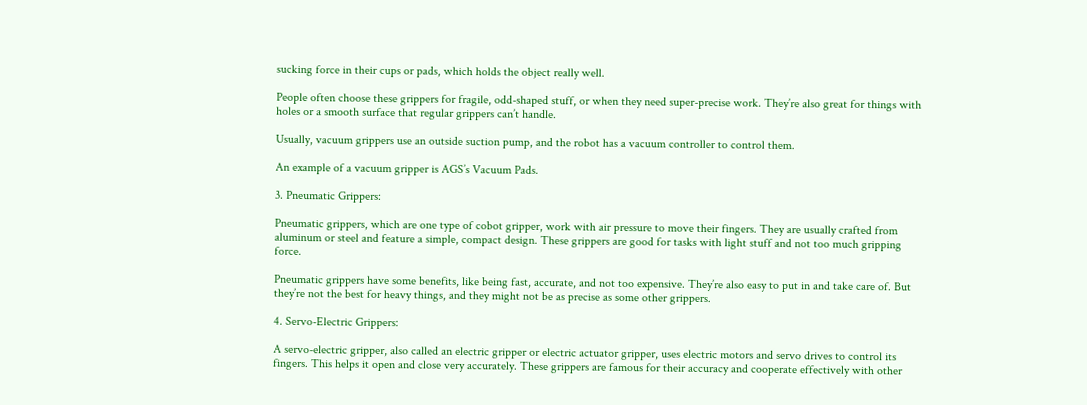sucking force in their cups or pads, which holds the object really well.

People often choose these grippers for fragile, odd-shaped stuff, or when they need super-precise work. They’re also great for things with holes or a smooth surface that regular grippers can’t handle.

Usually, vacuum grippers use an outside suction pump, and the robot has a vacuum controller to control them.

An example of a vacuum gripper is AGS’s Vacuum Pads.

3. Pneumatic Grippers:

Pneumatic grippers, which are one type of cobot gripper, work with air pressure to move their fingers. They are usually crafted from aluminum or steel and feature a simple, compact design. These grippers are good for tasks with light stuff and not too much gripping force.

Pneumatic grippers have some benefits, like being fast, accurate, and not too expensive. They’re also easy to put in and take care of. But they’re not the best for heavy things, and they might not be as precise as some other grippers.

4. Servo-Electric Grippers:

A servo-electric gripper, also called an electric gripper or electric actuator gripper, uses electric motors and servo drives to control its fingers. This helps it open and close very accurately. These grippers are famous for their accuracy and cooperate effectively with other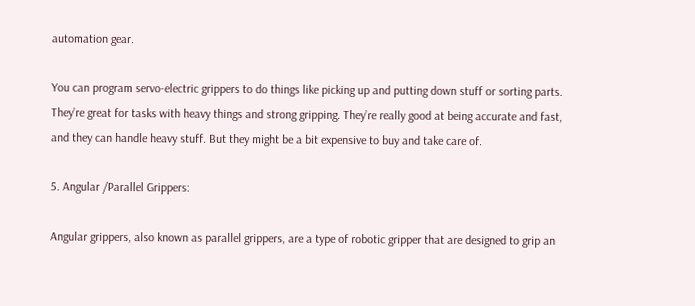automation gear.

You can program servo-electric grippers to do things like picking up and putting down stuff or sorting parts. They’re great for tasks with heavy things and strong gripping. They’re really good at being accurate and fast, and they can handle heavy stuff. But they might be a bit expensive to buy and take care of.

5. Angular /Parallel Grippers:

Angular grippers, also known as parallel grippers, are a type of robotic gripper that are designed to grip an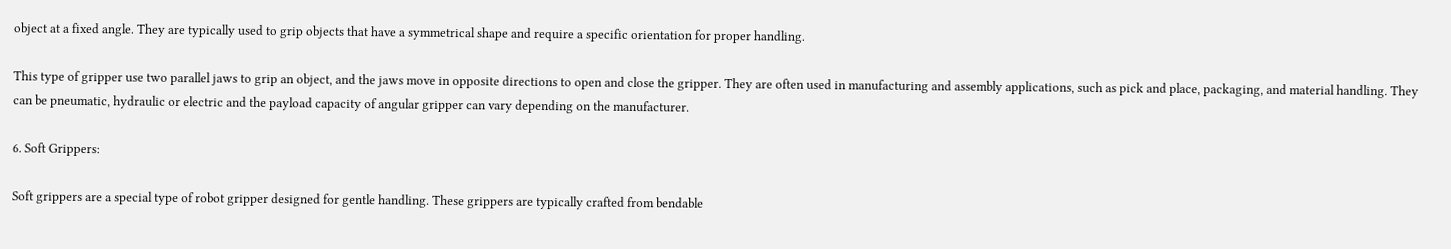object at a fixed angle. They are typically used to grip objects that have a symmetrical shape and require a specific orientation for proper handling.

This type of gripper use two parallel jaws to grip an object, and the jaws move in opposite directions to open and close the gripper. They are often used in manufacturing and assembly applications, such as pick and place, packaging, and material handling. They can be pneumatic, hydraulic or electric and the payload capacity of angular gripper can vary depending on the manufacturer.

6. Soft Grippers:

Soft grippers are a special type of robot gripper designed for gentle handling. These grippers are typically crafted from bendable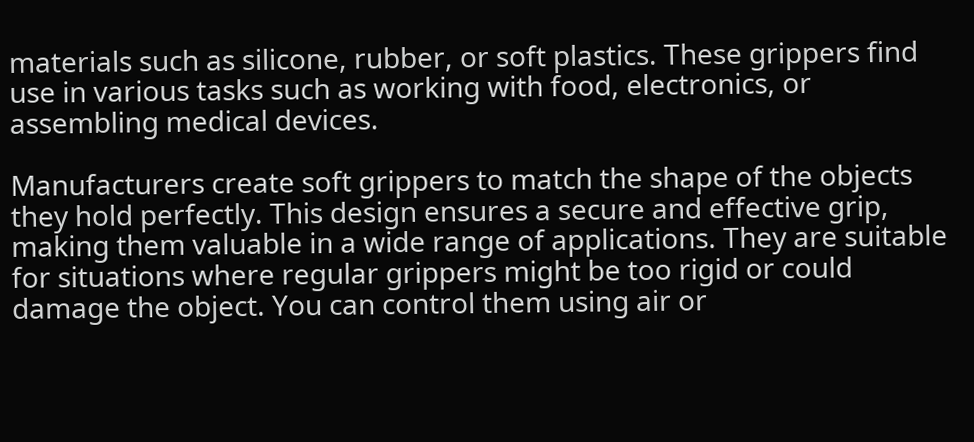materials such as silicone, rubber, or soft plastics. These grippers find use in various tasks such as working with food, electronics, or assembling medical devices.

Manufacturers create soft grippers to match the shape of the objects they hold perfectly. This design ensures a secure and effective grip, making them valuable in a wide range of applications. They are suitable for situations where regular grippers might be too rigid or could damage the object. You can control them using air or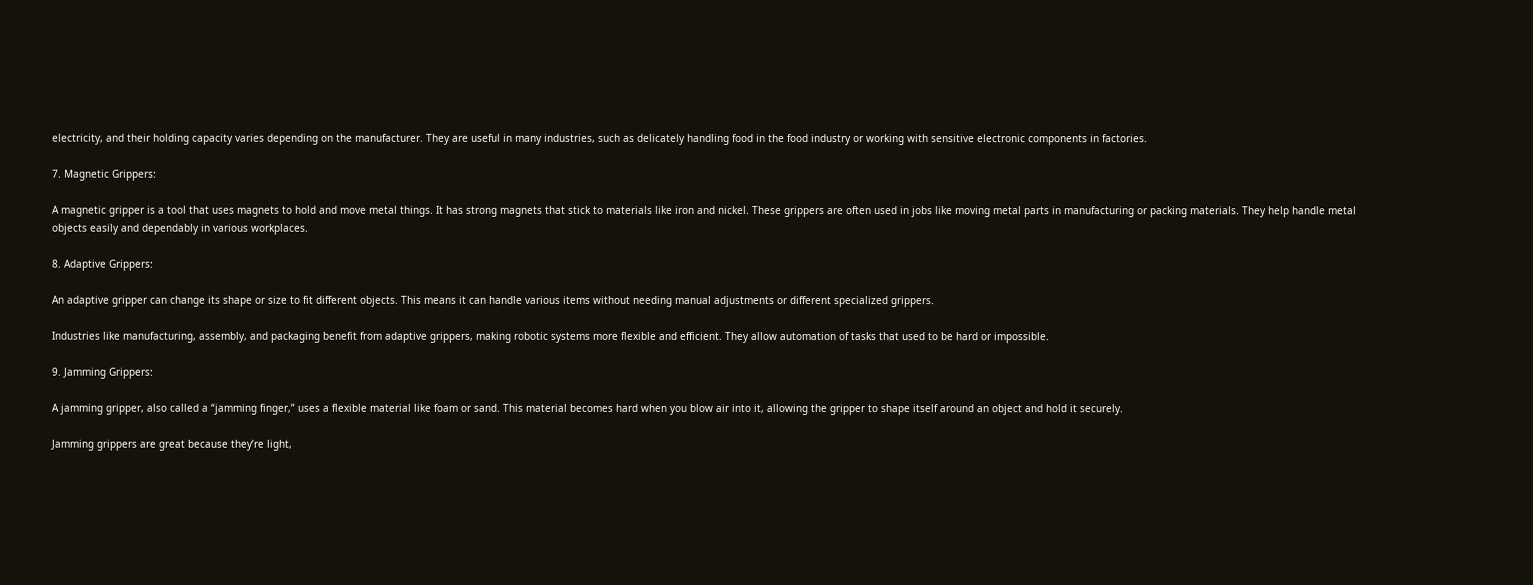electricity, and their holding capacity varies depending on the manufacturer. They are useful in many industries, such as delicately handling food in the food industry or working with sensitive electronic components in factories.

7. Magnetic Grippers:

A magnetic gripper is a tool that uses magnets to hold and move metal things. It has strong magnets that stick to materials like iron and nickel. These grippers are often used in jobs like moving metal parts in manufacturing or packing materials. They help handle metal objects easily and dependably in various workplaces.

8. Adaptive Grippers:

An adaptive gripper can change its shape or size to fit different objects. This means it can handle various items without needing manual adjustments or different specialized grippers.

Industries like manufacturing, assembly, and packaging benefit from adaptive grippers, making robotic systems more flexible and efficient. They allow automation of tasks that used to be hard or impossible.

9. Jamming Grippers:

A jamming gripper, also called a “jamming finger,” uses a flexible material like foam or sand. This material becomes hard when you blow air into it, allowing the gripper to shape itself around an object and hold it securely.

Jamming grippers are great because they’re light,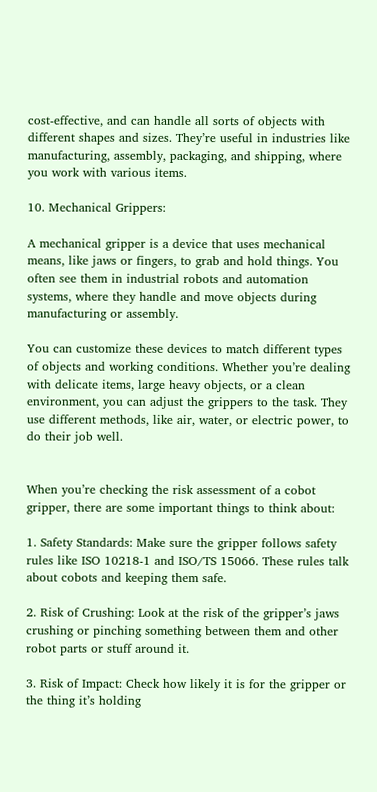cost-effective, and can handle all sorts of objects with different shapes and sizes. They’re useful in industries like manufacturing, assembly, packaging, and shipping, where you work with various items.

10. Mechanical Grippers:

A mechanical gripper is a device that uses mechanical means, like jaws or fingers, to grab and hold things. You often see them in industrial robots and automation systems, where they handle and move objects during manufacturing or assembly.

You can customize these devices to match different types of objects and working conditions. Whether you’re dealing with delicate items, large heavy objects, or a clean environment, you can adjust the grippers to the task. They use different methods, like air, water, or electric power, to do their job well.


When you’re checking the risk assessment of a cobot gripper, there are some important things to think about:

1. Safety Standards: Make sure the gripper follows safety rules like ISO 10218-1 and ISO/TS 15066. These rules talk about cobots and keeping them safe.

2. Risk of Crushing: Look at the risk of the gripper’s jaws crushing or pinching something between them and other robot parts or stuff around it.

3. Risk of Impact: Check how likely it is for the gripper or the thing it’s holding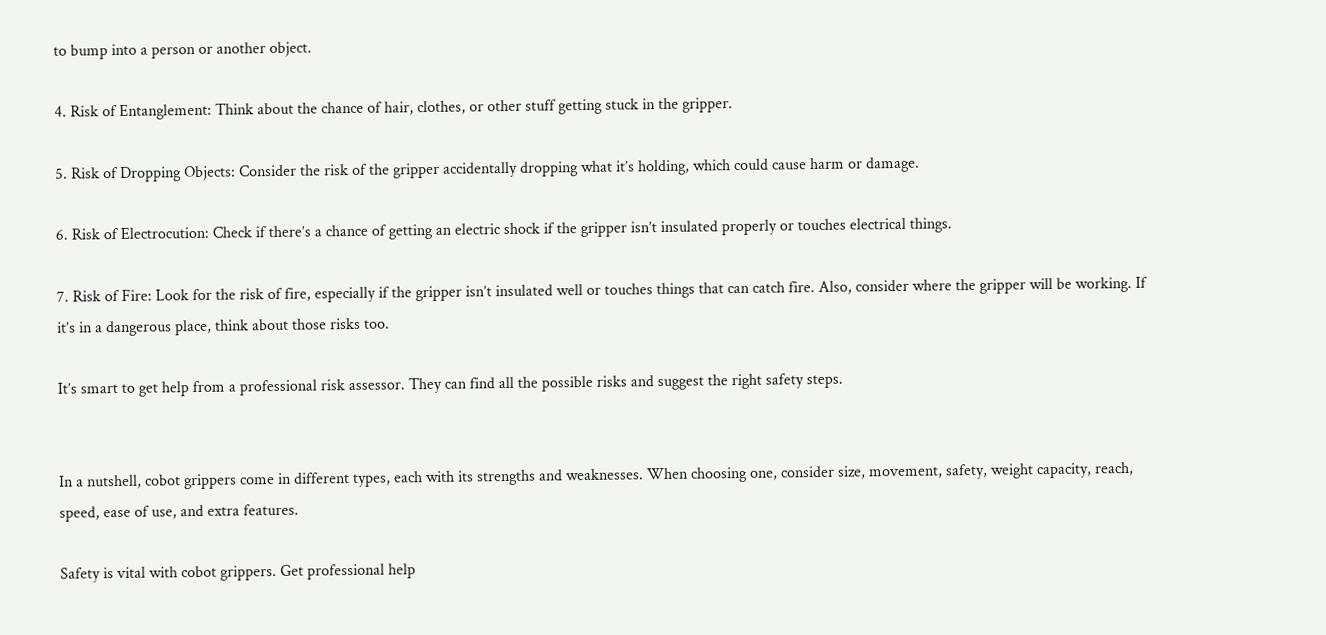to bump into a person or another object.

4. Risk of Entanglement: Think about the chance of hair, clothes, or other stuff getting stuck in the gripper.

5. Risk of Dropping Objects: Consider the risk of the gripper accidentally dropping what it’s holding, which could cause harm or damage.

6. Risk of Electrocution: Check if there’s a chance of getting an electric shock if the gripper isn’t insulated properly or touches electrical things.

7. Risk of Fire: Look for the risk of fire, especially if the gripper isn’t insulated well or touches things that can catch fire. Also, consider where the gripper will be working. If it’s in a dangerous place, think about those risks too.

It’s smart to get help from a professional risk assessor. They can find all the possible risks and suggest the right safety steps.


In a nutshell, cobot grippers come in different types, each with its strengths and weaknesses. When choosing one, consider size, movement, safety, weight capacity, reach, speed, ease of use, and extra features.

Safety is vital with cobot grippers. Get professional help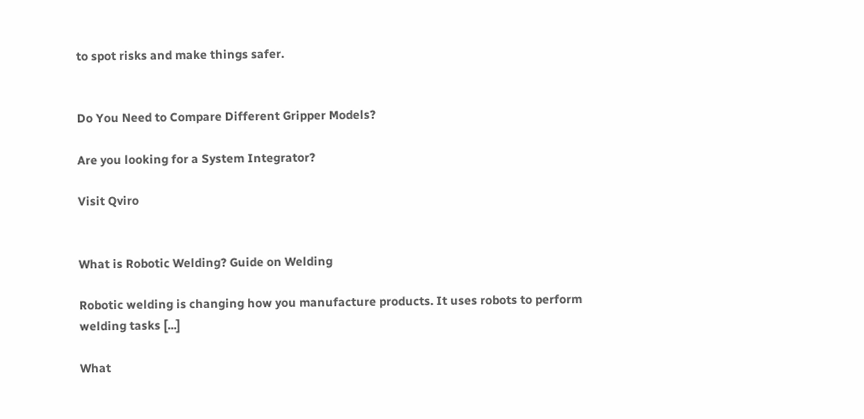to spot risks and make things safer.


Do You Need to Compare Different Gripper Models?

Are you looking for a System Integrator?

Visit Qviro


What is Robotic Welding? Guide on Welding

Robotic welding is changing how you manufacture products. It uses robots to perform welding tasks [...]

What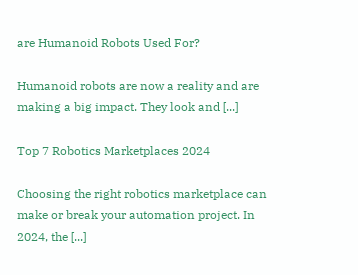are Humanoid Robots Used For?

Humanoid robots are now a reality and are making a big impact. They look and [...]

Top 7 Robotics Marketplaces 2024

Choosing the right robotics marketplace can make or break your automation project. In 2024, the [...]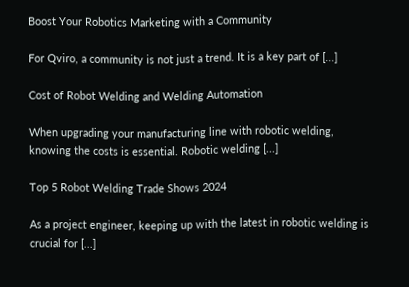Boost Your Robotics Marketing with a Community

For Qviro, a community is not just a trend. It is a key part of [...]

Cost of Robot Welding and Welding Automation

When upgrading your manufacturing line with robotic welding, knowing the costs is essential. Robotic welding [...]

Top 5 Robot Welding Trade Shows 2024

As a project engineer, keeping up with the latest in robotic welding is crucial for [...]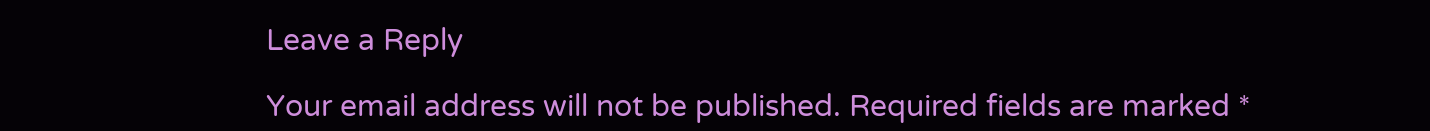Leave a Reply

Your email address will not be published. Required fields are marked *